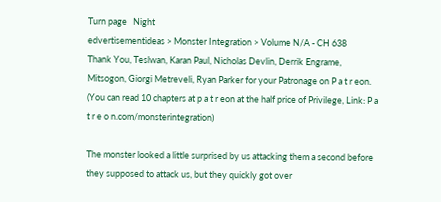Turn page   Night
edvertisementideas > Monster Integration > Volume N/A - CH 638
Thank You, Teslwan, Karan Paul, Nicholas Devlin, Derrik Engrame, Mitsogon, Giorgi Metreveli, Ryan Parker for your Patronage on P a t r eon. (You can read 10 chapters at p a t r eon at the half price of Privilege, Link: P a t r e o n.com/monsterintegration)

The monster looked a little surprised by us attacking them a second before they supposed to attack us, but they quickly got over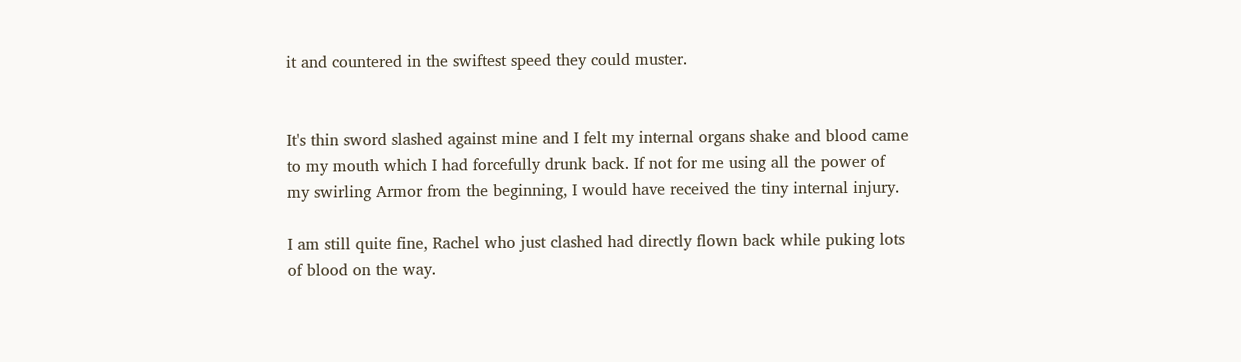it and countered in the swiftest speed they could muster.


It's thin sword slashed against mine and I felt my internal organs shake and blood came to my mouth which I had forcefully drunk back. If not for me using all the power of my swirling Armor from the beginning, I would have received the tiny internal injury.

I am still quite fine, Rachel who just clashed had directly flown back while puking lots of blood on the way.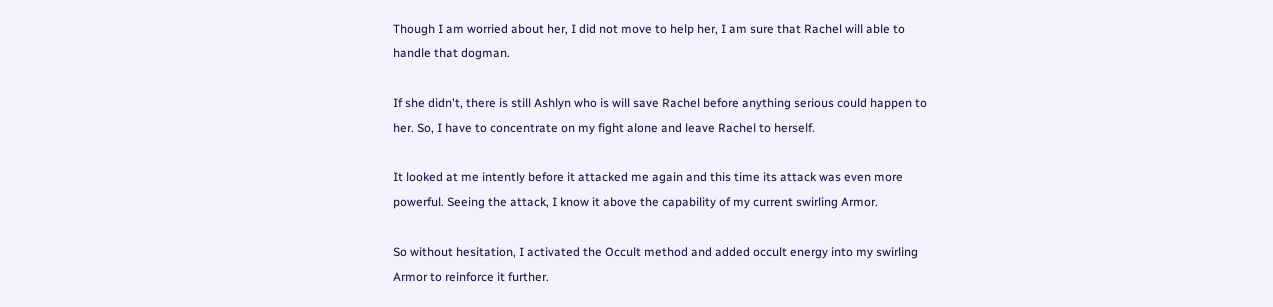Though I am worried about her, I did not move to help her, I am sure that Rachel will able to handle that dogman.

If she didn't, there is still Ashlyn who is will save Rachel before anything serious could happen to her. So, I have to concentrate on my fight alone and leave Rachel to herself.

It looked at me intently before it attacked me again and this time its attack was even more powerful. Seeing the attack, I know it above the capability of my current swirling Armor.

So without hesitation, I activated the Occult method and added occult energy into my swirling Armor to reinforce it further.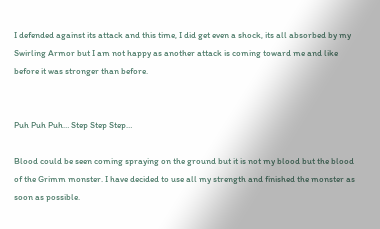I defended against its attack and this time, I did get even a shock, its all absorbed by my Swirling Armor but I am not happy as another attack is coming toward me and like before it was stronger than before.


Puh Puh Puh… Step Step Step…

Blood could be seen coming spraying on the ground but it is not my blood but the blood of the Grimm monster. I have decided to use all my strength and finished the monster as soon as possible.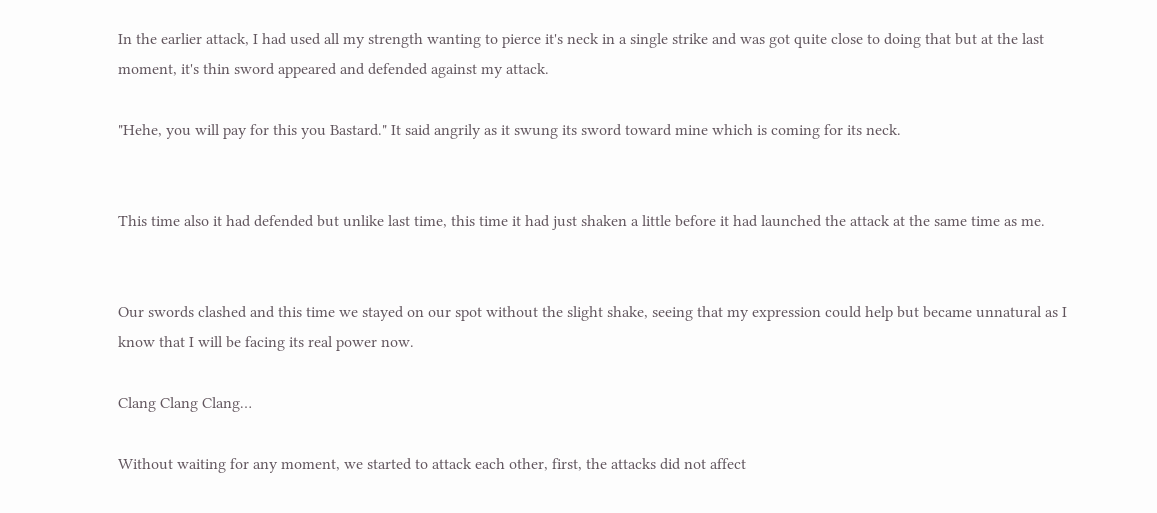In the earlier attack, I had used all my strength wanting to pierce it's neck in a single strike and was got quite close to doing that but at the last moment, it's thin sword appeared and defended against my attack.

"Hehe, you will pay for this you Bastard." It said angrily as it swung its sword toward mine which is coming for its neck.


This time also it had defended but unlike last time, this time it had just shaken a little before it had launched the attack at the same time as me.


Our swords clashed and this time we stayed on our spot without the slight shake, seeing that my expression could help but became unnatural as I know that I will be facing its real power now.

Clang Clang Clang…

Without waiting for any moment, we started to attack each other, first, the attacks did not affect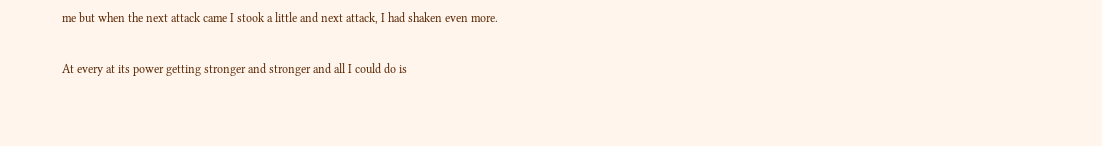me but when the next attack came I stook a little and next attack, I had shaken even more.

At every at its power getting stronger and stronger and all I could do is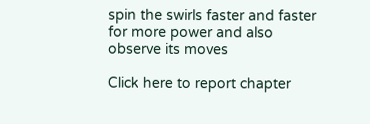spin the swirls faster and faster for more power and also observe its moves

Click here to report chapter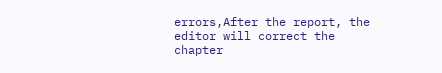errors,After the report, the editor will correct the chapter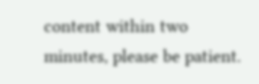content within two minutes, please be patient.